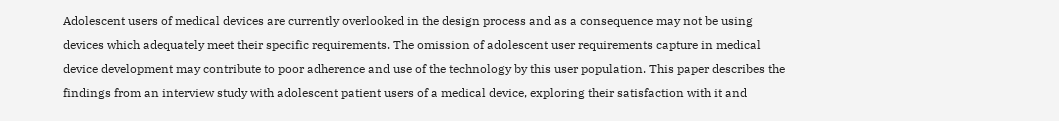Adolescent users of medical devices are currently overlooked in the design process and as a consequence may not be using devices which adequately meet their specific requirements. The omission of adolescent user requirements capture in medical device development may contribute to poor adherence and use of the technology by this user population. This paper describes the findings from an interview study with adolescent patient users of a medical device, exploring their satisfaction with it and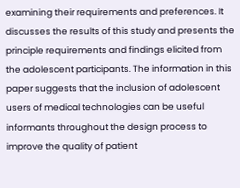examining their requirements and preferences. It discusses the results of this study and presents the principle requirements and findings elicited from the adolescent participants. The information in this paper suggests that the inclusion of adolescent users of medical technologies can be useful informants throughout the design process to improve the quality of patient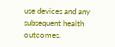use devices and any subsequent health outcomes.